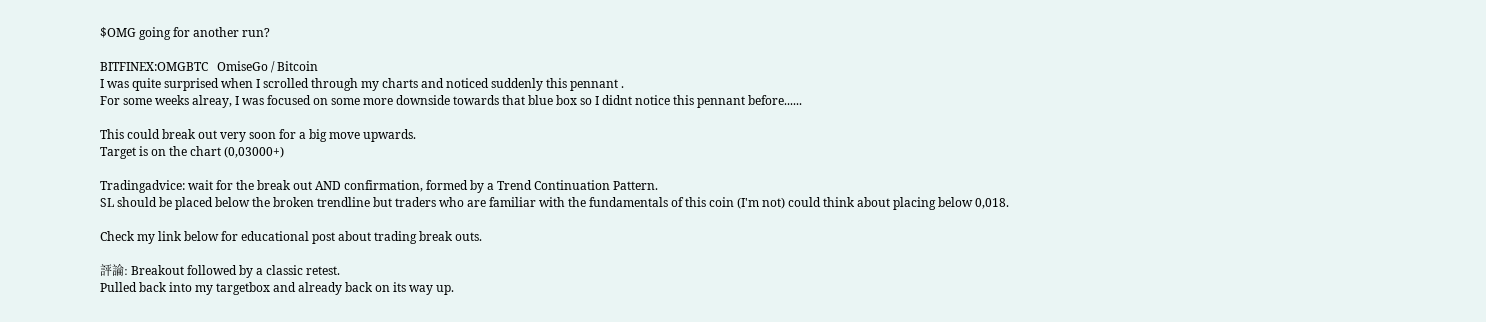$OMG going for another run?

BITFINEX:OMGBTC   OmiseGo / Bitcoin
I was quite surprised when I scrolled through my charts and noticed suddenly this pennant .
For some weeks alreay, I was focused on some more downside towards that blue box so I didnt notice this pennant before......

This could break out very soon for a big move upwards.
Target is on the chart (0,03000+)

Tradingadvice: wait for the break out AND confirmation, formed by a Trend Continuation Pattern.
SL should be placed below the broken trendline but traders who are familiar with the fundamentals of this coin (I'm not) could think about placing below 0,018.

Check my link below for educational post about trading break outs.

評論: Breakout followed by a classic retest.
Pulled back into my targetbox and already back on its way up.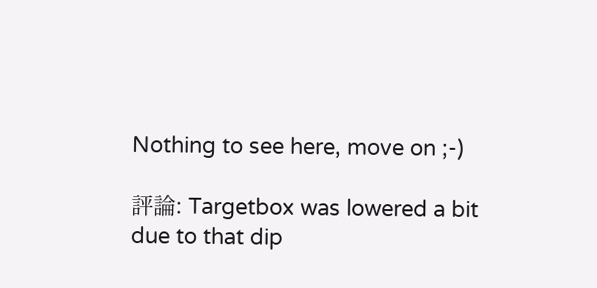Nothing to see here, move on ;-)

評論: Targetbox was lowered a bit due to that dip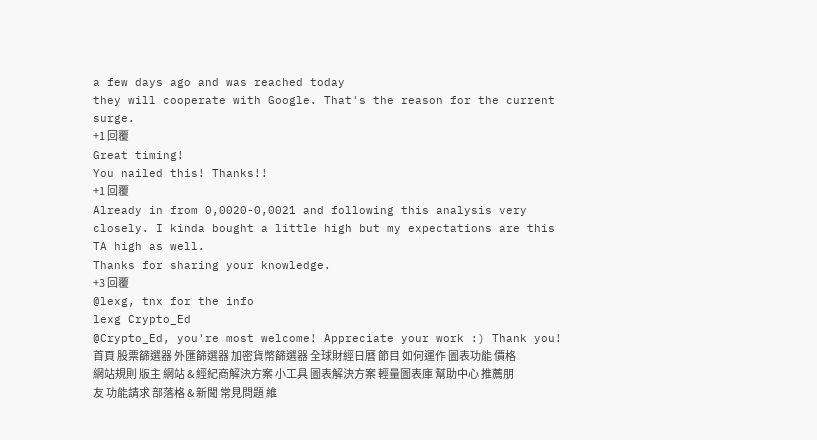a few days ago and was reached today
they will cooperate with Google. That's the reason for the current surge.
+1 回覆
Great timing!
You nailed this! Thanks!!
+1 回覆
Already in from 0,0020-0,0021 and following this analysis very closely. I kinda bought a little high but my expectations are this TA high as well.
Thanks for sharing your knowledge.
+3 回覆
@lexg, tnx for the info
lexg Crypto_Ed
@Crypto_Ed, you're most welcome! Appreciate your work :) Thank you!
首頁 股票篩選器 外匯篩選器 加密貨幣篩選器 全球財經日曆 節目 如何運作 圖表功能 價格 網站規則 版主 網站 & 經紀商解決方案 小工具 圖表解決方案 輕量圖表庫 幫助中心 推薦朋友 功能請求 部落格 & 新聞 常見問題 維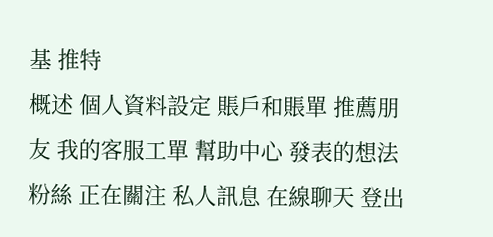基 推特
概述 個人資料設定 賬戶和賬單 推薦朋友 我的客服工單 幫助中心 發表的想法 粉絲 正在關注 私人訊息 在線聊天 登出